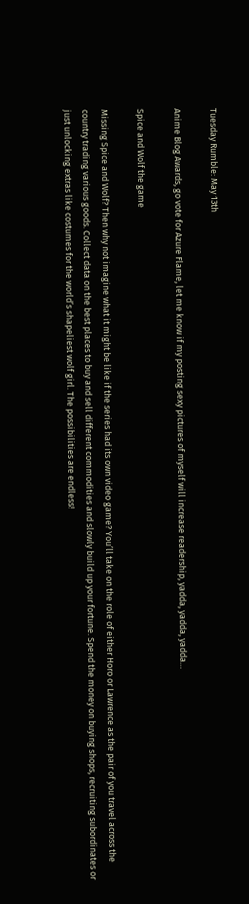Tuesday Rumble: May 13th

Anime Blog Awards, go vote for Azure Flame, let me know if my posting sexy pictures of myself will increase readership, yadda, yadda, yadda…

Spice and Wolf the game

Missing Spice and Wolf? Then why not imagine what it might be like if the series had its own video game? You’ll take on the role of either Horo or Lawrence as the pair of you travel across the country trading various goods. Collect data on the best places to buy and sell different commodities and slowly build up your fortune. Spend the money on buying shops, recruiting subordinates or just unlocking extras like costumes for the world’s shapeliest wolf girl. The possibilities are endless!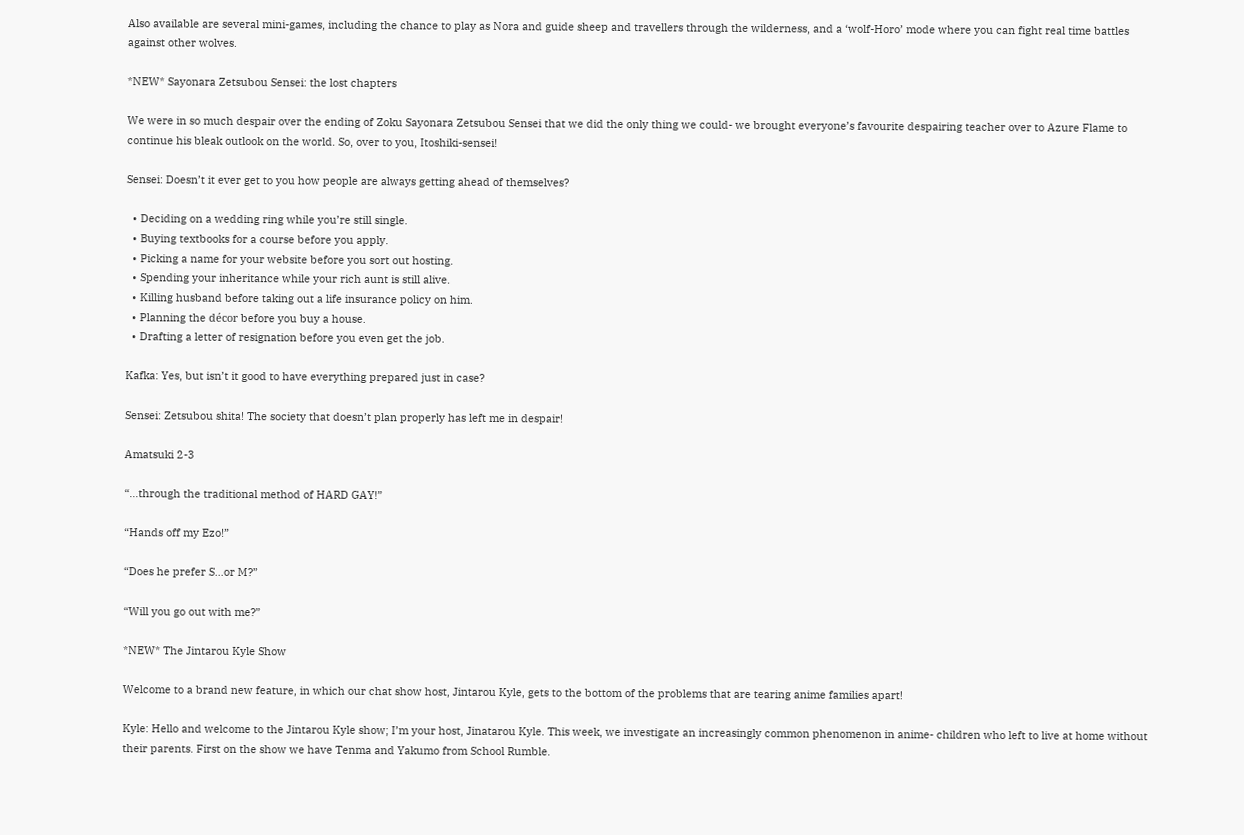Also available are several mini-games, including the chance to play as Nora and guide sheep and travellers through the wilderness, and a ‘wolf-Horo’ mode where you can fight real time battles against other wolves.

*NEW* Sayonara Zetsubou Sensei: the lost chapters

We were in so much despair over the ending of Zoku Sayonara Zetsubou Sensei that we did the only thing we could- we brought everyone’s favourite despairing teacher over to Azure Flame to continue his bleak outlook on the world. So, over to you, Itoshiki-sensei!

Sensei: Doesn’t it ever get to you how people are always getting ahead of themselves?

  • Deciding on a wedding ring while you’re still single.
  • Buying textbooks for a course before you apply.
  • Picking a name for your website before you sort out hosting.
  • Spending your inheritance while your rich aunt is still alive.
  • Killing husband before taking out a life insurance policy on him.
  • Planning the décor before you buy a house.
  • Drafting a letter of resignation before you even get the job.

Kafka: Yes, but isn’t it good to have everything prepared just in case?

Sensei: Zetsubou shita! The society that doesn’t plan properly has left me in despair!

Amatsuki 2-3

“…through the traditional method of HARD GAY!”

“Hands off my Ezo!”

“Does he prefer S…or M?”

“Will you go out with me?”

*NEW* The Jintarou Kyle Show

Welcome to a brand new feature, in which our chat show host, Jintarou Kyle, gets to the bottom of the problems that are tearing anime families apart!

Kyle: Hello and welcome to the Jintarou Kyle show; I’m your host, Jinatarou Kyle. This week, we investigate an increasingly common phenomenon in anime- children who left to live at home without their parents. First on the show we have Tenma and Yakumo from School Rumble.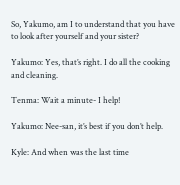So, Yakumo, am I to understand that you have to look after yourself and your sister?

Yakumo: Yes, that’s right. I do all the cooking and cleaning.

Tenma: Wait a minute- I help!

Yakumo: Nee-san, it’s best if you don’t help.

Kyle: And when was the last time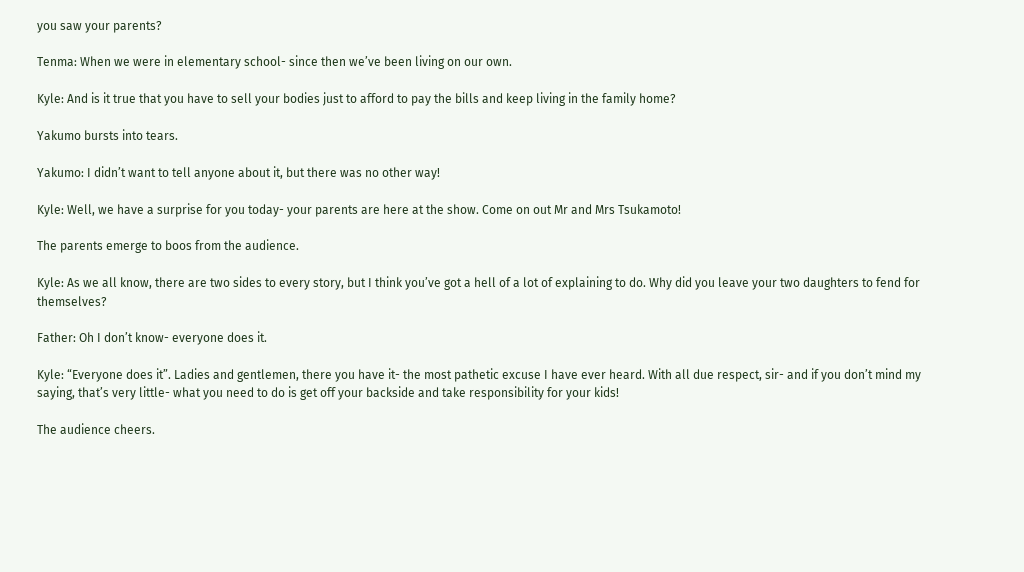you saw your parents?

Tenma: When we were in elementary school- since then we’ve been living on our own.

Kyle: And is it true that you have to sell your bodies just to afford to pay the bills and keep living in the family home?

Yakumo bursts into tears.

Yakumo: I didn’t want to tell anyone about it, but there was no other way!

Kyle: Well, we have a surprise for you today- your parents are here at the show. Come on out Mr and Mrs Tsukamoto!

The parents emerge to boos from the audience.

Kyle: As we all know, there are two sides to every story, but I think you’ve got a hell of a lot of explaining to do. Why did you leave your two daughters to fend for themselves?

Father: Oh I don’t know- everyone does it.

Kyle: “Everyone does it”. Ladies and gentlemen, there you have it- the most pathetic excuse I have ever heard. With all due respect, sir- and if you don’t mind my saying, that’s very little- what you need to do is get off your backside and take responsibility for your kids!

The audience cheers.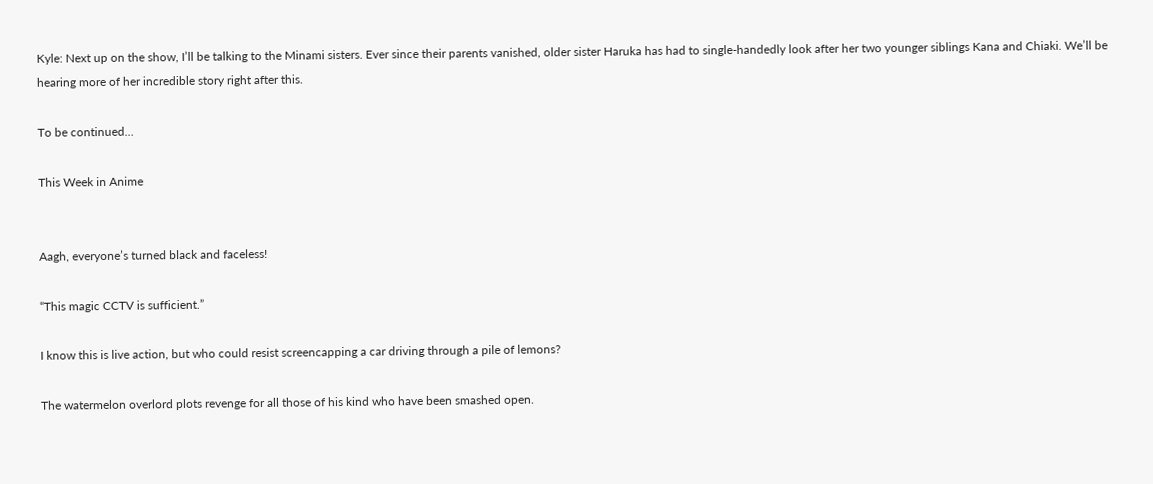Kyle: Next up on the show, I’ll be talking to the Minami sisters. Ever since their parents vanished, older sister Haruka has had to single-handedly look after her two younger siblings Kana and Chiaki. We’ll be hearing more of her incredible story right after this.

To be continued…

This Week in Anime


Aagh, everyone’s turned black and faceless!

“This magic CCTV is sufficient.”

I know this is live action, but who could resist screencapping a car driving through a pile of lemons?

The watermelon overlord plots revenge for all those of his kind who have been smashed open.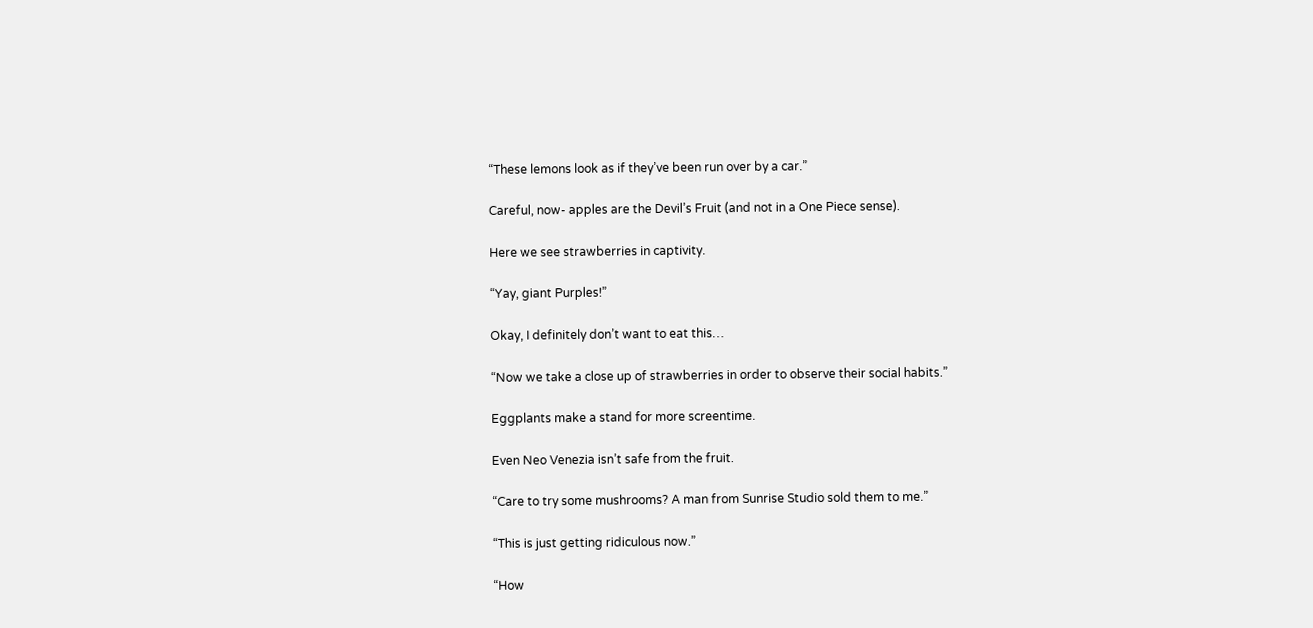“These lemons look as if they’ve been run over by a car.”

Careful, now- apples are the Devil’s Fruit (and not in a One Piece sense).

Here we see strawberries in captivity.

“Yay, giant Purples!”

Okay, I definitely don’t want to eat this…

“Now we take a close up of strawberries in order to observe their social habits.”

Eggplants make a stand for more screentime.

Even Neo Venezia isn’t safe from the fruit.

“Care to try some mushrooms? A man from Sunrise Studio sold them to me.”

“This is just getting ridiculous now.”

“How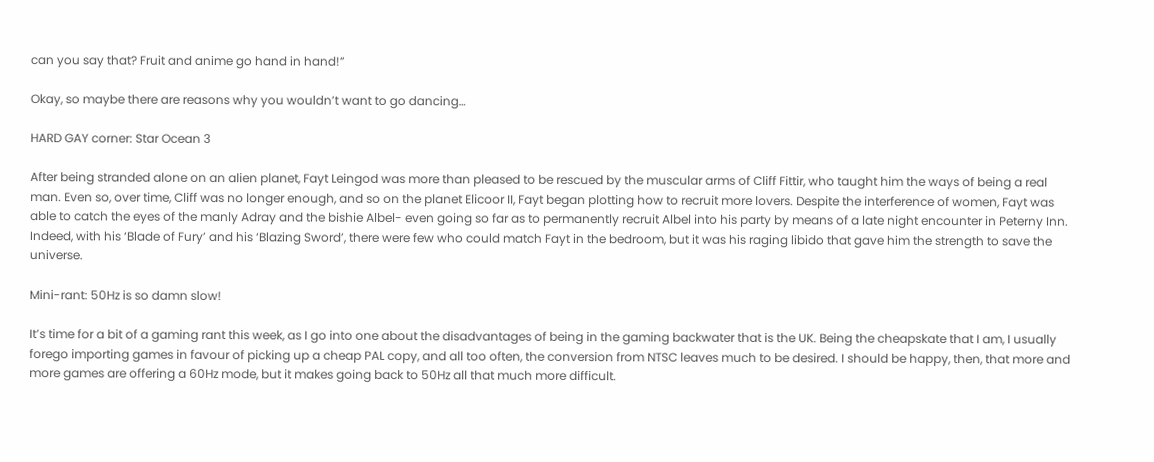can you say that? Fruit and anime go hand in hand!”

Okay, so maybe there are reasons why you wouldn’t want to go dancing…

HARD GAY corner: Star Ocean 3

After being stranded alone on an alien planet, Fayt Leingod was more than pleased to be rescued by the muscular arms of Cliff Fittir, who taught him the ways of being a real man. Even so, over time, Cliff was no longer enough, and so on the planet Elicoor II, Fayt began plotting how to recruit more lovers. Despite the interference of women, Fayt was able to catch the eyes of the manly Adray and the bishie Albel- even going so far as to permanently recruit Albel into his party by means of a late night encounter in Peterny Inn. Indeed, with his ‘Blade of Fury’ and his ‘Blazing Sword’, there were few who could match Fayt in the bedroom, but it was his raging libido that gave him the strength to save the universe.

Mini-rant: 50Hz is so damn slow!

It’s time for a bit of a gaming rant this week, as I go into one about the disadvantages of being in the gaming backwater that is the UK. Being the cheapskate that I am, I usually forego importing games in favour of picking up a cheap PAL copy, and all too often, the conversion from NTSC leaves much to be desired. I should be happy, then, that more and more games are offering a 60Hz mode, but it makes going back to 50Hz all that much more difficult.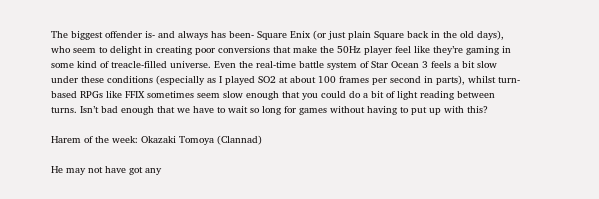The biggest offender is- and always has been- Square Enix (or just plain Square back in the old days), who seem to delight in creating poor conversions that make the 50Hz player feel like they’re gaming in some kind of treacle-filled universe. Even the real-time battle system of Star Ocean 3 feels a bit slow under these conditions (especially as I played SO2 at about 100 frames per second in parts), whilst turn-based RPGs like FFIX sometimes seem slow enough that you could do a bit of light reading between turns. Isn’t bad enough that we have to wait so long for games without having to put up with this?

Harem of the week: Okazaki Tomoya (Clannad)

He may not have got any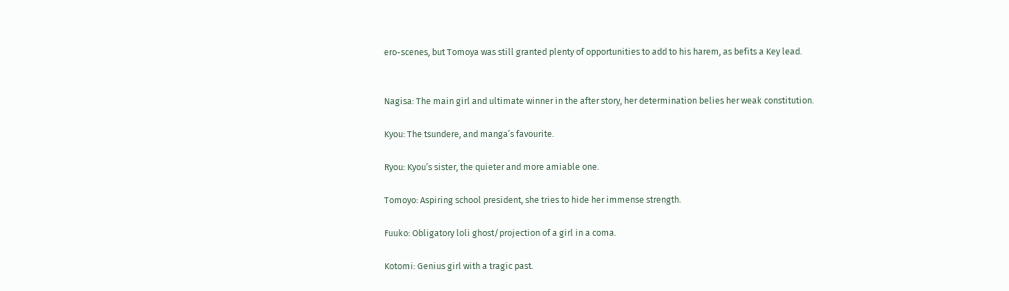ero-scenes, but Tomoya was still granted plenty of opportunities to add to his harem, as befits a Key lead.


Nagisa: The main girl and ultimate winner in the after story, her determination belies her weak constitution.

Kyou: The tsundere, and manga’s favourite.

Ryou: Kyou’s sister, the quieter and more amiable one.

Tomoyo: Aspiring school president, she tries to hide her immense strength.

Fuuko: Obligatory loli ghost/projection of a girl in a coma.

Kotomi: Genius girl with a tragic past.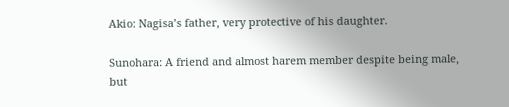Akio: Nagisa’s father, very protective of his daughter.

Sunohara: A friend and almost harem member despite being male, but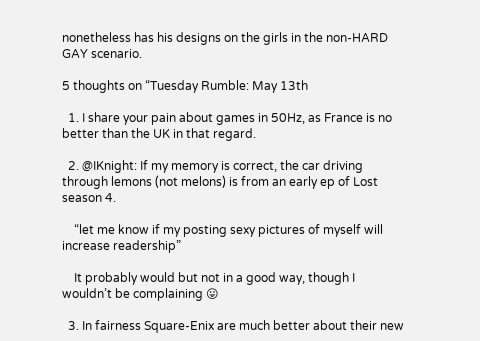nonetheless has his designs on the girls in the non-HARD GAY scenario.

5 thoughts on “Tuesday Rumble: May 13th

  1. I share your pain about games in 50Hz, as France is no better than the UK in that regard.

  2. @IKnight: If my memory is correct, the car driving through lemons (not melons) is from an early ep of Lost season 4.

    “let me know if my posting sexy pictures of myself will increase readership”

    It probably would but not in a good way, though I wouldn’t be complaining 😛

  3. In fairness Square-Enix are much better about their new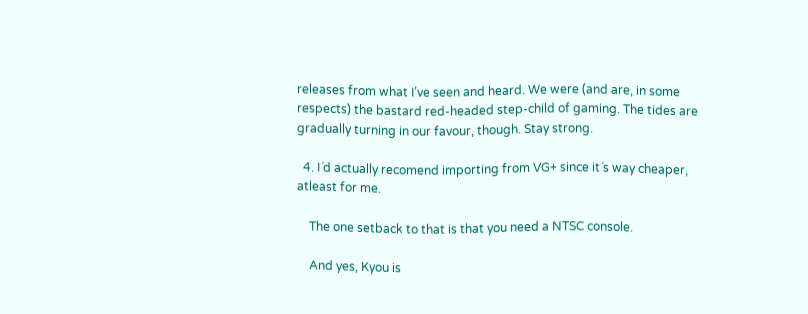releases from what I’ve seen and heard. We were (and are, in some respects) the bastard red-headed step-child of gaming. The tides are gradually turning in our favour, though. Stay strong.

  4. I´d actually recomend importing from VG+ since it´s way cheaper, atleast for me.

    The one setback to that is that you need a NTSC console.

    And yes, Kyou is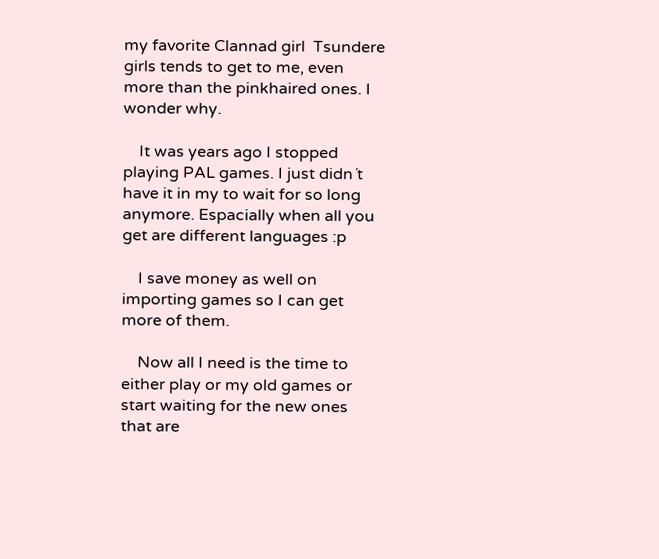my favorite Clannad girl  Tsundere girls tends to get to me, even more than the pinkhaired ones. I wonder why.

    It was years ago I stopped playing PAL games. I just didn´t have it in my to wait for so long anymore. Espacially when all you get are different languages :p

    I save money as well on importing games so I can get more of them.

    Now all I need is the time to either play or my old games or start waiting for the new ones that are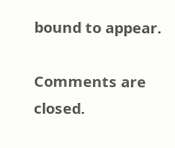bound to appear.

Comments are closed.